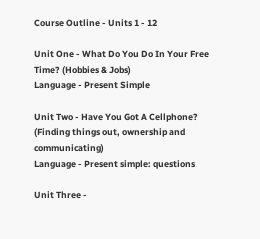Course Outline - Units 1 - 12

Unit One - What Do You Do In Your Free Time? (Hobbies & Jobs)
Language - Present Simple

Unit Two - Have You Got A Cellphone? (Finding things out, ownership and communicating)
Language - Present simple: questions

Unit Three -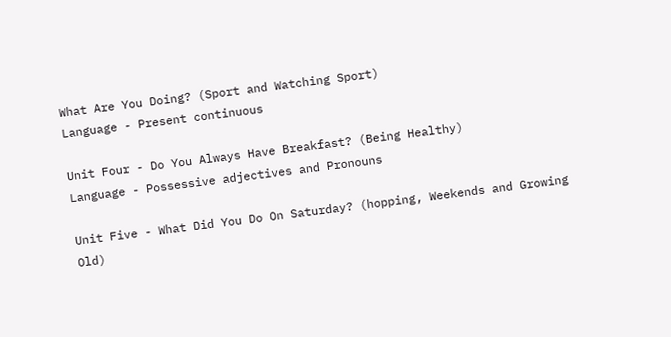What Are You Doing? (Sport and Watching Sport)
Language - Present continuous

Unit Four - Do You Always Have Breakfast? (Being Healthy)
Language - Possessive adjectives and Pronouns

Unit Five - What Did You Do On Saturday? (hopping, Weekends and Growing Old)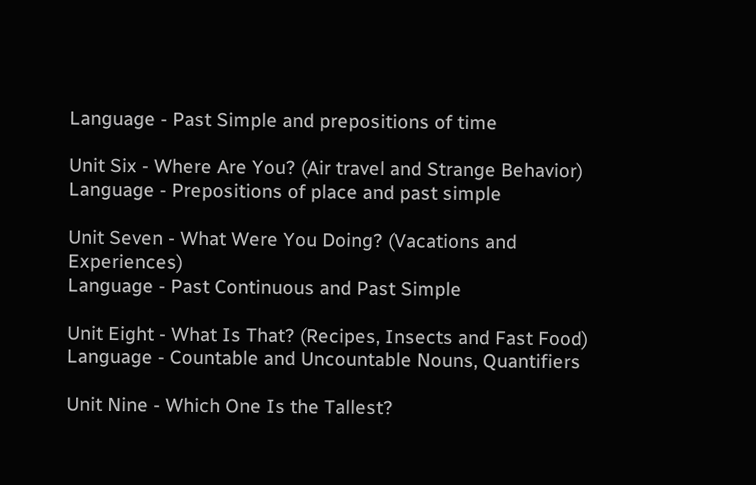Language - Past Simple and prepositions of time

Unit Six - Where Are You? (Air travel and Strange Behavior)
Language - Prepositions of place and past simple

Unit Seven - What Were You Doing? (Vacations and Experiences)
Language - Past Continuous and Past Simple

Unit Eight - What Is That? (Recipes, Insects and Fast Food)
Language - Countable and Uncountable Nouns, Quantifiers

Unit Nine - Which One Is the Tallest?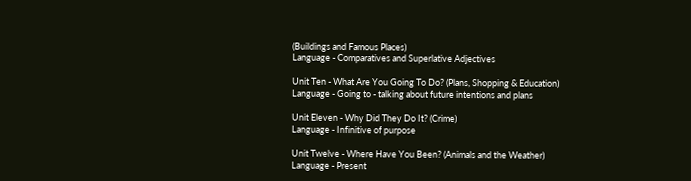(Buildings and Famous Places)
Language - Comparatives and Superlative Adjectives

Unit Ten - What Are You Going To Do? (Plans, Shopping & Education)
Language - Going to - talking about future intentions and plans

Unit Eleven - Why Did They Do It? (Crime)
Language - Infinitive of purpose

Unit Twelve - Where Have You Been? (Animals and the Weather)
Language - Present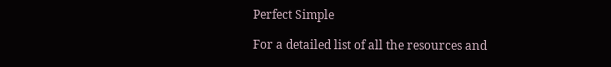Perfect Simple

For a detailed list of all the resources and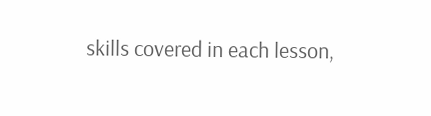skills covered in each lesson,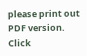please print out PDF version.
Click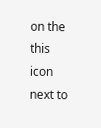on the this icon next to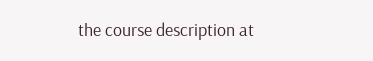the course description at